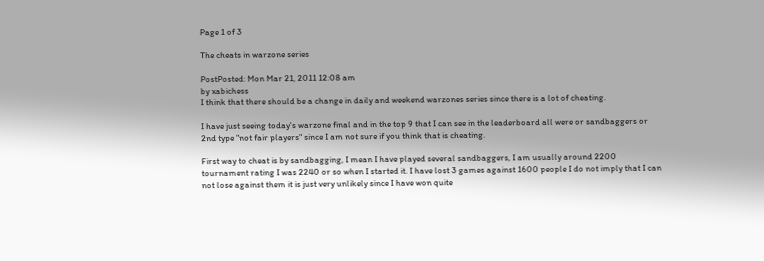Page 1 of 3

The cheats in warzone series

PostPosted: Mon Mar 21, 2011 12:08 am
by xabichess
I think that there should be a change in daily and weekend warzones series since there is a lot of cheating.

I have just seeing today's warzone final and in the top 9 that I can see in the leaderboard all were or sandbaggers or 2nd type "not fair players" since I am not sure if you think that is cheating.

First way to cheat is by sandbagging, I mean I have played several sandbaggers, I am usually around 2200 tournament rating I was 2240 or so when I started it. I have lost 3 games against 1600 people I do not imply that I can not lose against them it is just very unlikely since I have won quite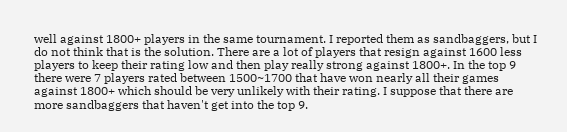well against 1800+ players in the same tournament. I reported them as sandbaggers, but I do not think that is the solution. There are a lot of players that resign against 1600 less players to keep their rating low and then play really strong against 1800+. In the top 9 there were 7 players rated between 1500~1700 that have won nearly all their games against 1800+ which should be very unlikely with their rating. I suppose that there are more sandbaggers that haven't get into the top 9.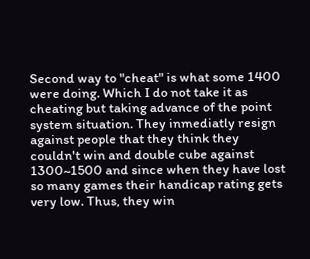Second way to "cheat" is what some 1400 were doing. Which I do not take it as cheating but taking advance of the point system situation. They inmediatly resign against people that they think they couldn't win and double cube against 1300~1500 and since when they have lost so many games their handicap rating gets very low. Thus, they win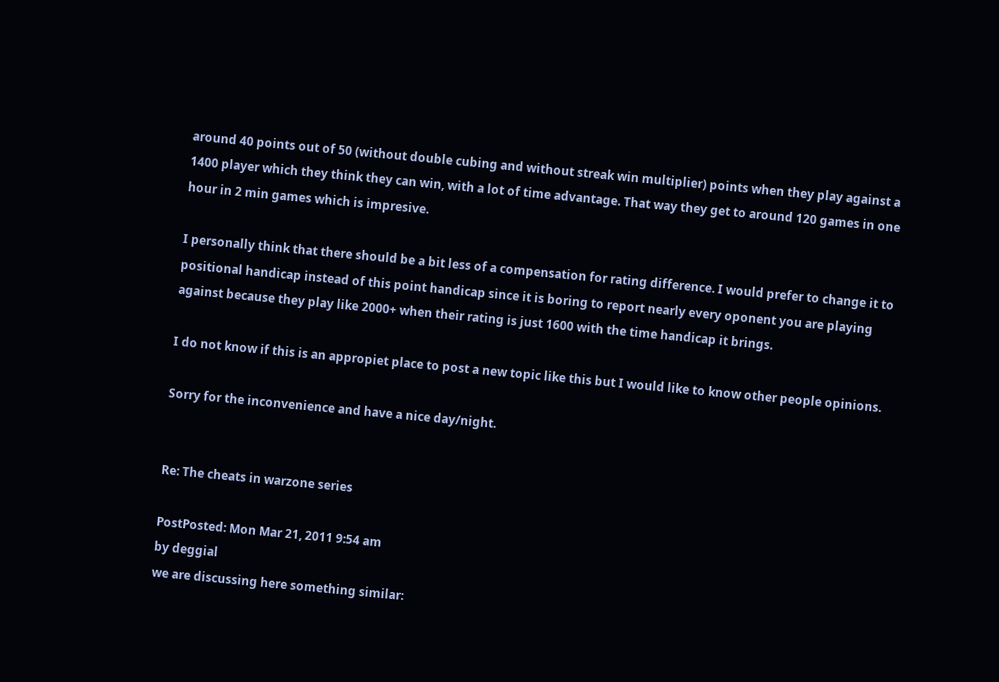around 40 points out of 50 (without double cubing and without streak win multiplier) points when they play against a 1400 player which they think they can win, with a lot of time advantage. That way they get to around 120 games in one hour in 2 min games which is impresive.

I personally think that there should be a bit less of a compensation for rating difference. I would prefer to change it to positional handicap instead of this point handicap since it is boring to report nearly every oponent you are playing against because they play like 2000+ when their rating is just 1600 with the time handicap it brings.

I do not know if this is an appropiet place to post a new topic like this but I would like to know other people opinions.

Sorry for the inconvenience and have a nice day/night.


Re: The cheats in warzone series

PostPosted: Mon Mar 21, 2011 9:54 am
by deggial
we are discussing here something similar: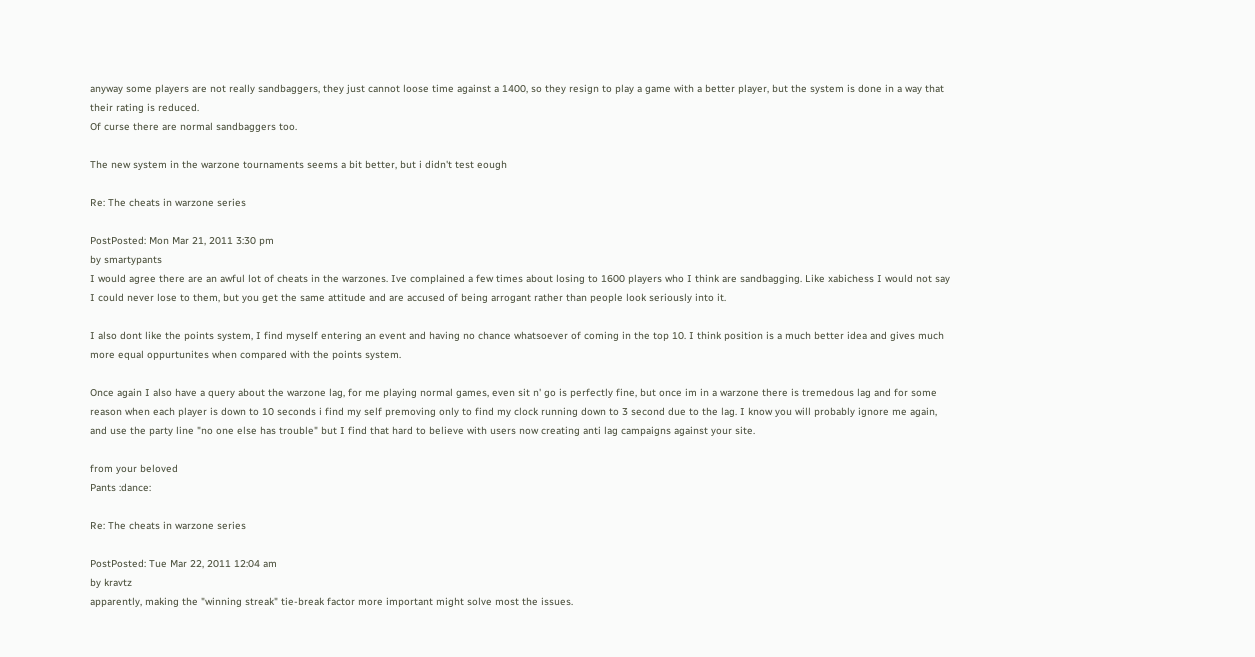anyway some players are not really sandbaggers, they just cannot loose time against a 1400, so they resign to play a game with a better player, but the system is done in a way that their rating is reduced.
Of curse there are normal sandbaggers too.

The new system in the warzone tournaments seems a bit better, but i didn't test eough

Re: The cheats in warzone series

PostPosted: Mon Mar 21, 2011 3:30 pm
by smartypants
I would agree there are an awful lot of cheats in the warzones. Ive complained a few times about losing to 1600 players who I think are sandbagging. Like xabichess I would not say I could never lose to them, but you get the same attitude and are accused of being arrogant rather than people look seriously into it.

I also dont like the points system, I find myself entering an event and having no chance whatsoever of coming in the top 10. I think position is a much better idea and gives much more equal oppurtunites when compared with the points system.

Once again I also have a query about the warzone lag, for me playing normal games, even sit n' go is perfectly fine, but once im in a warzone there is tremedous lag and for some reason when each player is down to 10 seconds i find my self premoving only to find my clock running down to 3 second due to the lag. I know you will probably ignore me again, and use the party line "no one else has trouble" but I find that hard to believe with users now creating anti lag campaigns against your site.

from your beloved
Pants :dance:

Re: The cheats in warzone series

PostPosted: Tue Mar 22, 2011 12:04 am
by kravtz
apparently, making the "winning streak" tie-break factor more important might solve most the issues.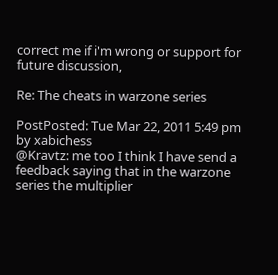correct me if i'm wrong or support for future discussion,

Re: The cheats in warzone series

PostPosted: Tue Mar 22, 2011 5:49 pm
by xabichess
@Kravtz: me too I think I have send a feedback saying that in the warzone series the multiplier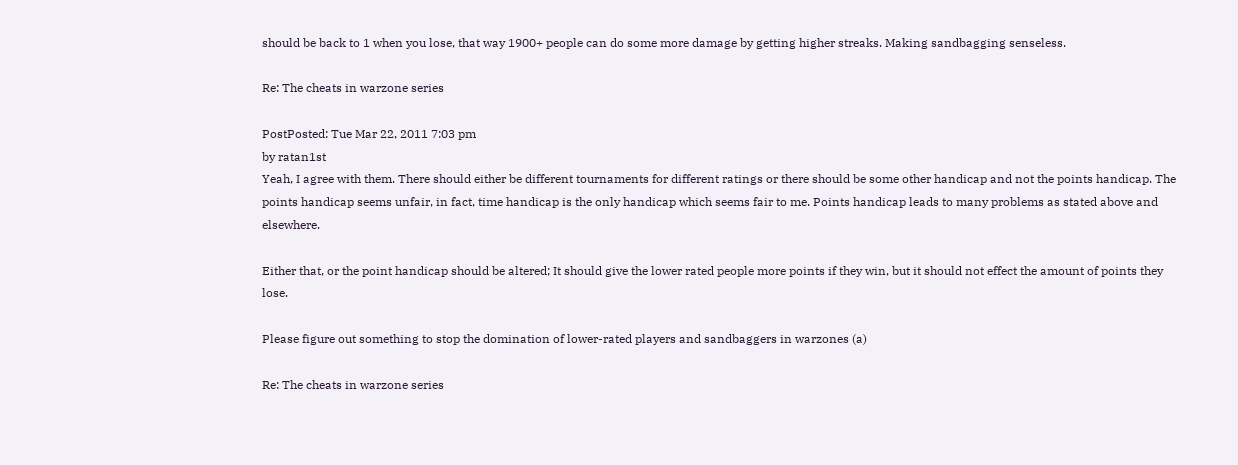should be back to 1 when you lose, that way 1900+ people can do some more damage by getting higher streaks. Making sandbagging senseless.

Re: The cheats in warzone series

PostPosted: Tue Mar 22, 2011 7:03 pm
by ratan1st
Yeah, I agree with them. There should either be different tournaments for different ratings or there should be some other handicap and not the points handicap. The points handicap seems unfair, in fact, time handicap is the only handicap which seems fair to me. Points handicap leads to many problems as stated above and elsewhere.

Either that, or the point handicap should be altered; It should give the lower rated people more points if they win, but it should not effect the amount of points they lose.

Please figure out something to stop the domination of lower-rated players and sandbaggers in warzones (a)

Re: The cheats in warzone series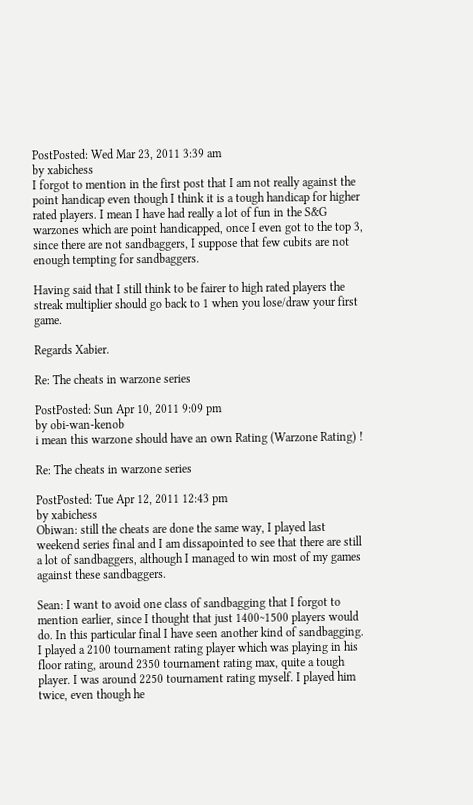PostPosted: Wed Mar 23, 2011 3:39 am
by xabichess
I forgot to mention in the first post that I am not really against the point handicap even though I think it is a tough handicap for higher rated players. I mean I have had really a lot of fun in the S&G warzones which are point handicapped, once I even got to the top 3, since there are not sandbaggers, I suppose that few cubits are not enough tempting for sandbaggers.

Having said that I still think to be fairer to high rated players the streak multiplier should go back to 1 when you lose/draw your first game.

Regards Xabier.

Re: The cheats in warzone series

PostPosted: Sun Apr 10, 2011 9:09 pm
by obi-wan-kenob
i mean this warzone should have an own Rating (Warzone Rating) !

Re: The cheats in warzone series

PostPosted: Tue Apr 12, 2011 12:43 pm
by xabichess
Obiwan: still the cheats are done the same way, I played last weekend series final and I am dissapointed to see that there are still a lot of sandbaggers, although I managed to win most of my games against these sandbaggers.

Sean: I want to avoid one class of sandbagging that I forgot to mention earlier, since I thought that just 1400~1500 players would do. In this particular final I have seen another kind of sandbagging. I played a 2100 tournament rating player which was playing in his floor rating, around 2350 tournament rating max, quite a tough player. I was around 2250 tournament rating myself. I played him twice, even though he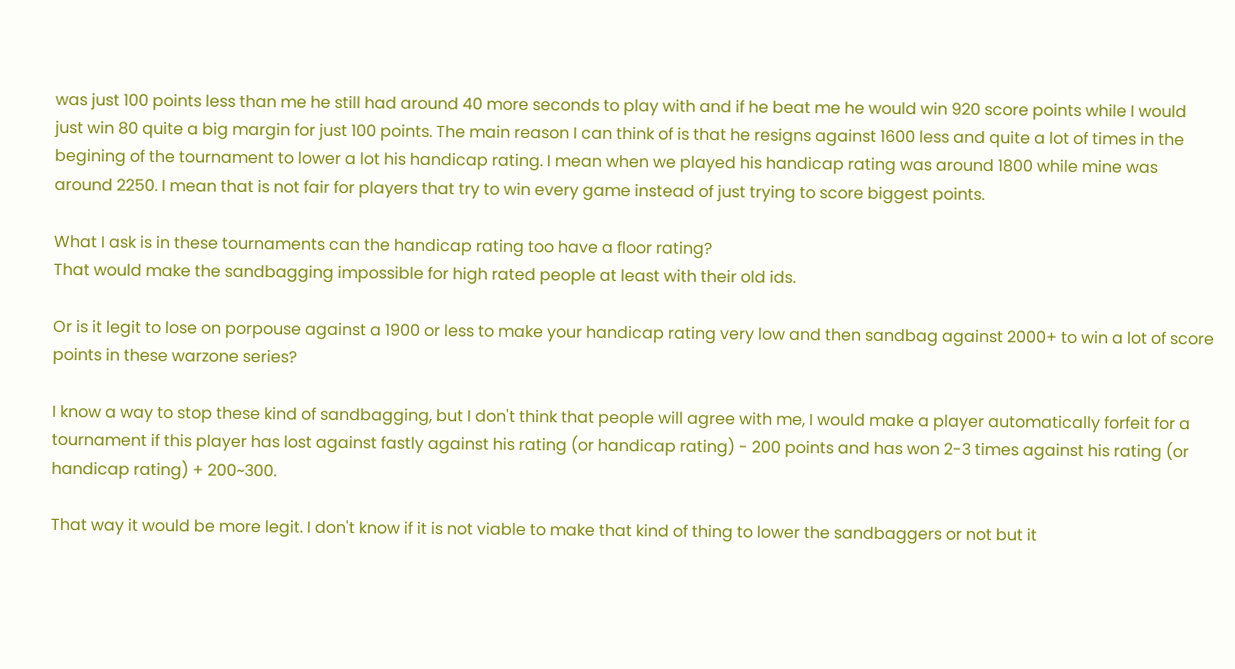was just 100 points less than me he still had around 40 more seconds to play with and if he beat me he would win 920 score points while I would just win 80 quite a big margin for just 100 points. The main reason I can think of is that he resigns against 1600 less and quite a lot of times in the begining of the tournament to lower a lot his handicap rating. I mean when we played his handicap rating was around 1800 while mine was around 2250. I mean that is not fair for players that try to win every game instead of just trying to score biggest points.

What I ask is in these tournaments can the handicap rating too have a floor rating?
That would make the sandbagging impossible for high rated people at least with their old ids.

Or is it legit to lose on porpouse against a 1900 or less to make your handicap rating very low and then sandbag against 2000+ to win a lot of score points in these warzone series?

I know a way to stop these kind of sandbagging, but I don't think that people will agree with me, I would make a player automatically forfeit for a tournament if this player has lost against fastly against his rating (or handicap rating) - 200 points and has won 2-3 times against his rating (or handicap rating) + 200~300.

That way it would be more legit. I don't know if it is not viable to make that kind of thing to lower the sandbaggers or not but it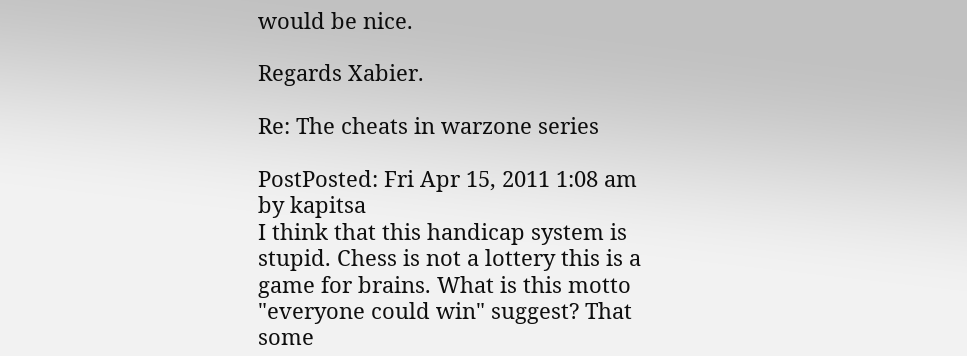would be nice.

Regards Xabier.

Re: The cheats in warzone series

PostPosted: Fri Apr 15, 2011 1:08 am
by kapitsa
I think that this handicap system is stupid. Chess is not a lottery this is a game for brains. What is this motto "everyone could win" suggest? That some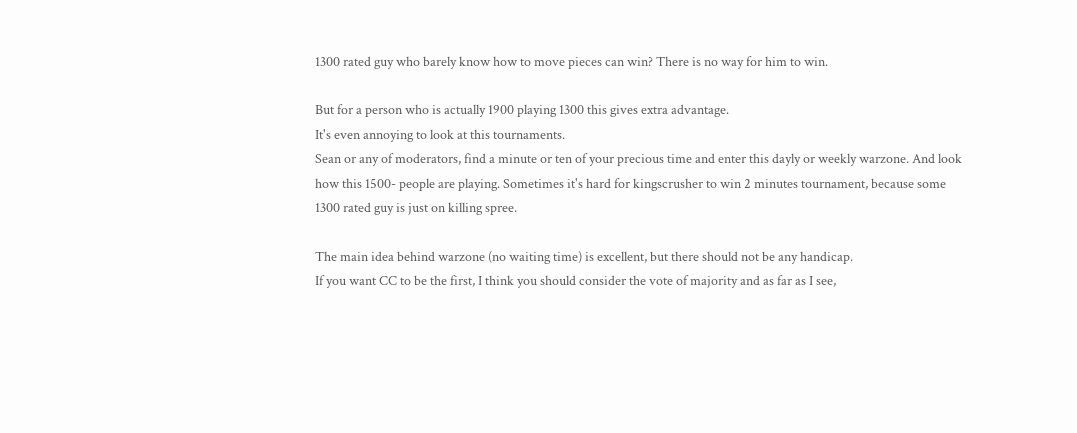1300 rated guy who barely know how to move pieces can win? There is no way for him to win.

But for a person who is actually 1900 playing 1300 this gives extra advantage.
It's even annoying to look at this tournaments.
Sean or any of moderators, find a minute or ten of your precious time and enter this dayly or weekly warzone. And look how this 1500- people are playing. Sometimes it's hard for kingscrusher to win 2 minutes tournament, because some 1300 rated guy is just on killing spree.

The main idea behind warzone (no waiting time) is excellent, but there should not be any handicap.
If you want CC to be the first, I think you should consider the vote of majority and as far as I see,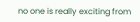no one is really exciting from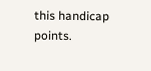this handicap points.